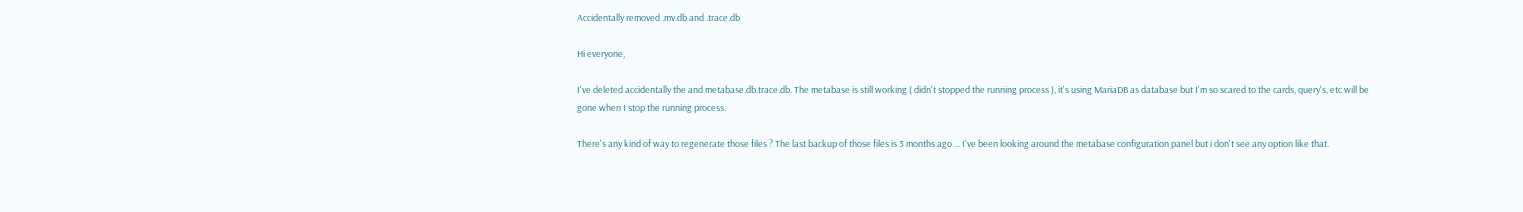Accidentally removed .mv.db and .trace.db

Hi everyone,

I've deleted accidentally the and metabase.db.trace.db. The metabase is still working ( didn't stopped the running process ), it's using MariaDB as database but I'm so scared to the cards, query's, etc will be gone when I stop the running process.

There's any kind of way to regenerate those files ? The last backup of those files is 3 months ago ... I've been looking around the metabase configuration panel but i don't see any option like that.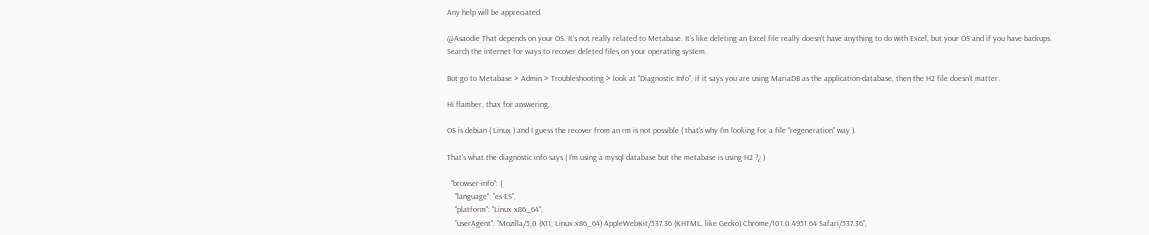Any help will be appreciated.

@Asaodie That depends on your OS. It's not really related to Metabase. It's like deleting an Excel file really doesn't have anything to do with Excel, but your OS and if you have backups.
Search the internet for ways to recover deleted files on your operating system.

But go to Metabase > Admin > Troubleshooting > look at "Diagnostic Info", if it says you are using MariaDB as the application-database, then the H2 file doesn't matter.

Hi flamber, thax for answering,

OS is debian ( Linux ) and I guess the recover from an rm is not possible ( that's why I'm looking for a file "regeneration" way ).

That's what the diagnostic info says ( I'm using a mysql database but the metabase is using H2 ?¿ )

  "browser-info": {
    "language": "es-ES",
    "platform": "Linux x86_64",
    "userAgent": "Mozilla/5.0 (X11; Linux x86_64) AppleWebKit/537.36 (KHTML, like Gecko) Chrome/101.0.4951.64 Safari/537.36",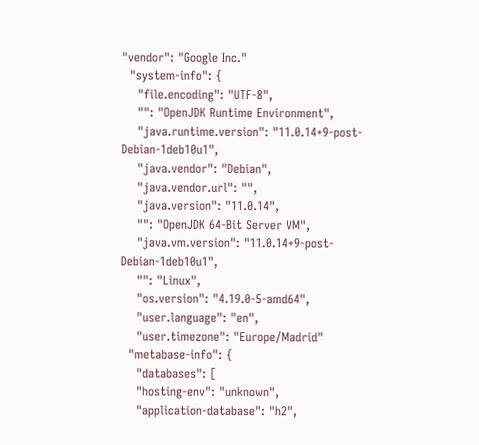"vendor": "Google Inc."
  "system-info": {
    "file.encoding": "UTF-8",
    "": "OpenJDK Runtime Environment",
    "java.runtime.version": "11.0.14+9-post-Debian-1deb10u1",
    "java.vendor": "Debian",
    "java.vendor.url": "",
    "java.version": "11.0.14",
    "": "OpenJDK 64-Bit Server VM",
    "java.vm.version": "11.0.14+9-post-Debian-1deb10u1",
    "": "Linux",
    "os.version": "4.19.0-5-amd64",
    "user.language": "en",
    "user.timezone": "Europe/Madrid"
  "metabase-info": {
    "databases": [
    "hosting-env": "unknown",
    "application-database": "h2",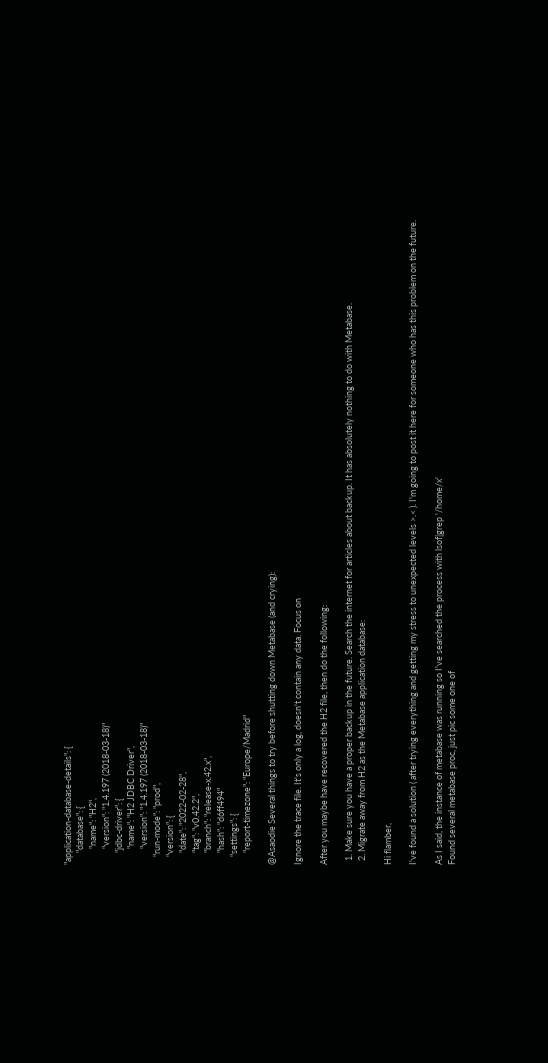"application-database-details": {
      "database": {
        "name": "H2",
        "version": "1.4.197 (2018-03-18)"
      "jdbc-driver": {
        "name": "H2 JDBC Driver",
        "version": "1.4.197 (2018-03-18)"
    "run-mode": "prod",
    "version": {
      "date": "2022-02-28",
      "tag": "v0.42.2",
      "branch": "release-x.42.x",
      "hash": "d6ff494"
    "settings": {
      "report-timezone": "Europe/Madrid"

@Asaodie Several things to try before shutting down Metabase (and crying):

Ignore the trace file. It's only a log, doesn't contain any data. Focus on

After you maybe have recovered the H2 file, then do the following:

  1. Make sure you have a proper backup in the future. Search the internet for articles about backup. It has absolutely nothing to do with Metabase.
  2. Migrate away from H2 as the Metabase application database:

Hi flamber,

I've found a solution ( after trying everything and getting my stress to unexpected levels >.< ). I'm going to post it here for someone who has this problem on the future.

As I said, the instance of metabase was running so I've searched the process with lsof|grep '/home/x'
Found several metabase proc, just pic some one of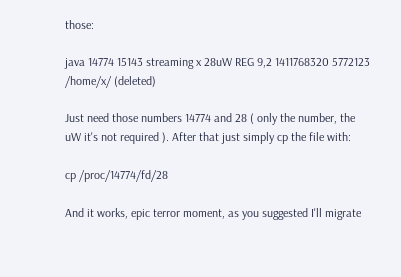those:

java 14774 15143 streaming x 28uW REG 9,2 1411768320 5772123 /home/x/ (deleted)

Just need those numbers 14774 and 28 ( only the number, the uW it's not required ). After that just simply cp the file with:

cp /proc/14774/fd/28

And it works, epic terror moment, as you suggested I'll migrate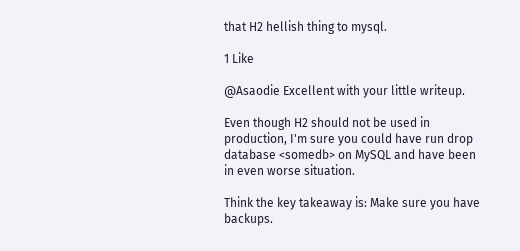that H2 hellish thing to mysql.

1 Like

@Asaodie Excellent with your little writeup.

Even though H2 should not be used in production, I'm sure you could have run drop database <somedb> on MySQL and have been in even worse situation.

Think the key takeaway is: Make sure you have backups.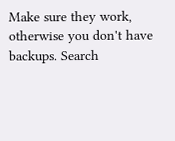Make sure they work, otherwise you don't have backups. Search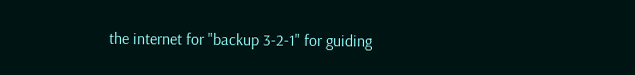the internet for "backup 3-2-1" for guiding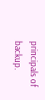principals of backup.